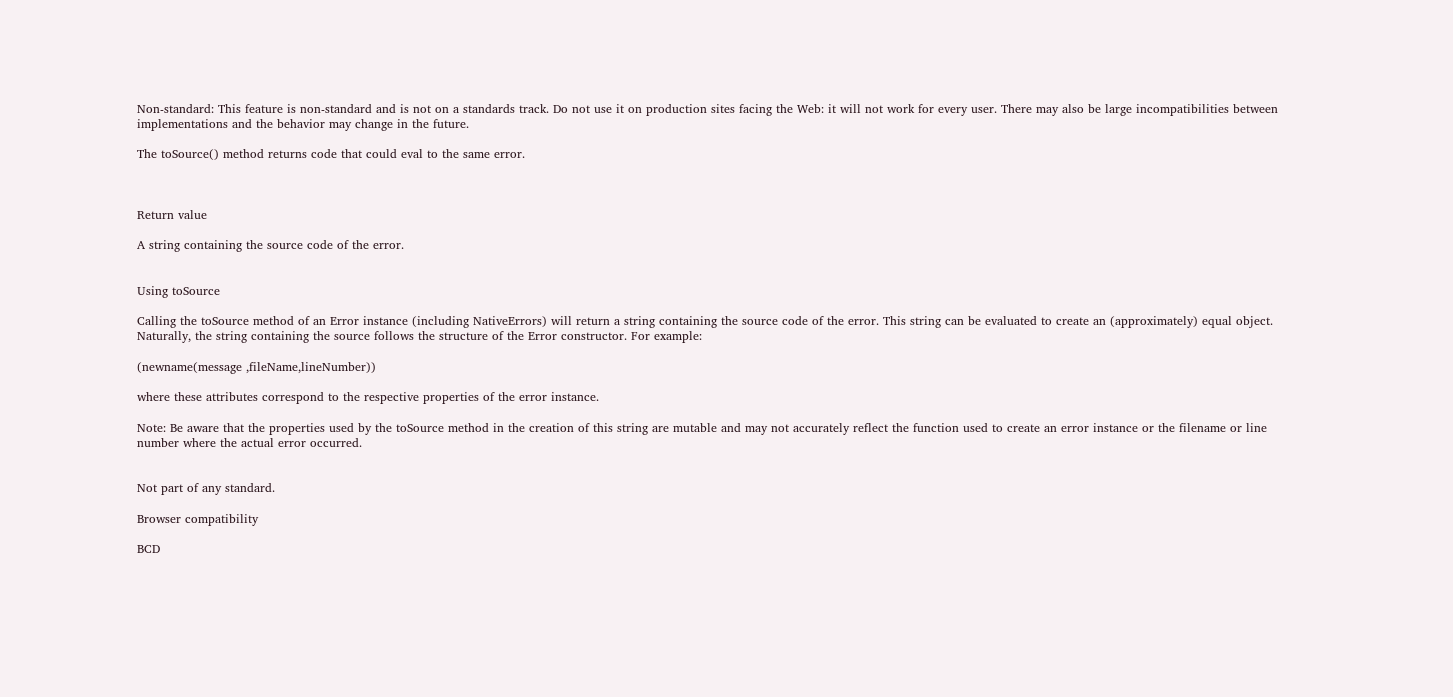Non-standard: This feature is non-standard and is not on a standards track. Do not use it on production sites facing the Web: it will not work for every user. There may also be large incompatibilities between implementations and the behavior may change in the future.

The toSource() method returns code that could eval to the same error.



Return value

A string containing the source code of the error.


Using toSource

Calling the toSource method of an Error instance (including NativeErrors) will return a string containing the source code of the error. This string can be evaluated to create an (approximately) equal object. Naturally, the string containing the source follows the structure of the Error constructor. For example:

(newname(message ,fileName,lineNumber))

where these attributes correspond to the respective properties of the error instance.

Note: Be aware that the properties used by the toSource method in the creation of this string are mutable and may not accurately reflect the function used to create an error instance or the filename or line number where the actual error occurred.


Not part of any standard.

Browser compatibility

BCD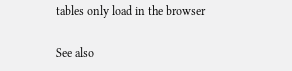tables only load in the browser

See also